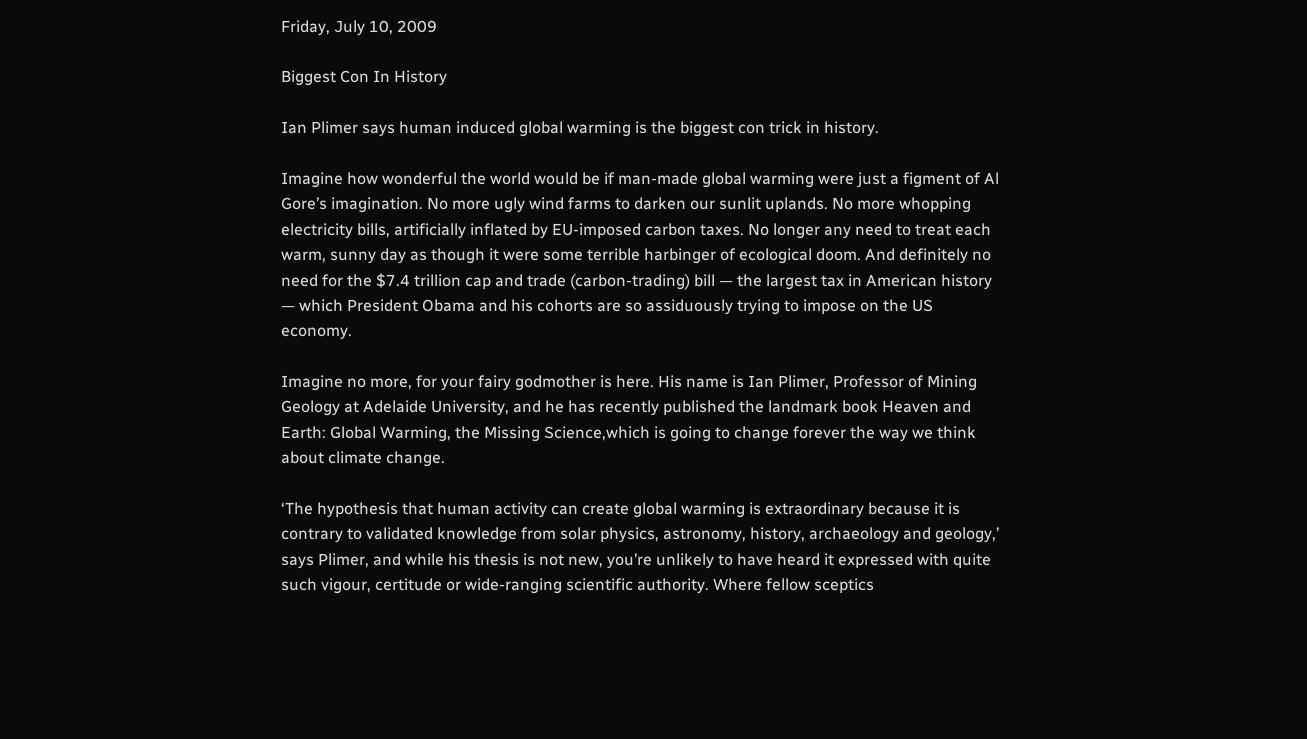Friday, July 10, 2009

Biggest Con In History

Ian Plimer says human induced global warming is the biggest con trick in history.

Imagine how wonderful the world would be if man-made global warming were just a figment of Al Gore’s imagination. No more ugly wind farms to darken our sunlit uplands. No more whopping electricity bills, artificially inflated by EU-imposed carbon taxes. No longer any need to treat each warm, sunny day as though it were some terrible harbinger of ecological doom. And definitely no need for the $7.4 trillion cap and trade (carbon-trading) bill — the largest tax in American history — which President Obama and his cohorts are so assiduously trying to impose on the US economy.

Imagine no more, for your fairy godmother is here. His name is Ian Plimer, Professor of Mining Geology at Adelaide University, and he has recently published the landmark book Heaven and Earth: Global Warming, the Missing Science,which is going to change forever the way we think about climate change.

‘The hypothesis that human activity can create global warming is extraordinary because it is contrary to validated knowledge from solar physics, astronomy, history, archaeology and geology,’ says Plimer, and while his thesis is not new, you’re unlikely to have heard it expressed with quite such vigour, certitude or wide-ranging scientific authority. Where fellow sceptics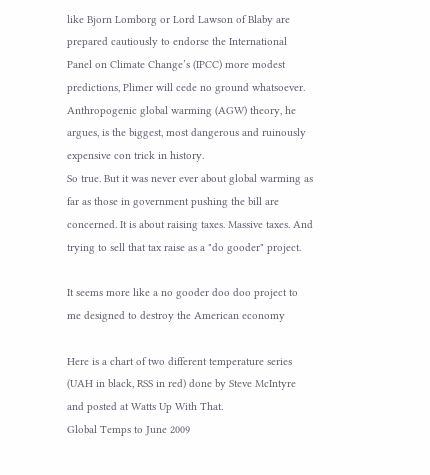like Bjorn Lomborg or Lord Lawson of Blaby are prepared cautiously to endorse the International Panel on Climate Change’s (IPCC) more modest predictions, Plimer will cede no ground whatsoever. Anthropogenic global warming (AGW) theory, he argues, is the biggest, most dangerous and ruinously expensive con trick in history.
So true. But it was never ever about global warming as far as those in government pushing the bill are concerned. It is about raising taxes. Massive taxes. And trying to sell that tax raise as a "do gooder" project.

It seems more like a no gooder doo doo project to me designed to destroy the American economy

Here is a chart of two different temperature series (UAH in black, RSS in red) done by Steve McIntyre and posted at Watts Up With That.
Global Temps to June 2009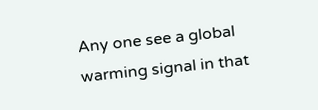Any one see a global warming signal in that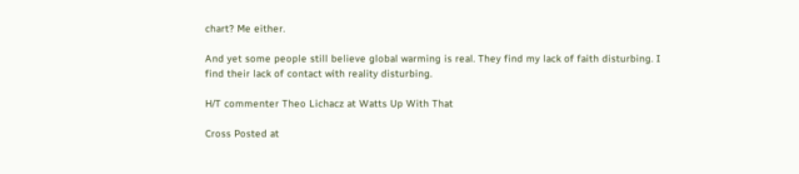chart? Me either.

And yet some people still believe global warming is real. They find my lack of faith disturbing. I find their lack of contact with reality disturbing.

H/T commenter Theo Lichacz at Watts Up With That

Cross Posted at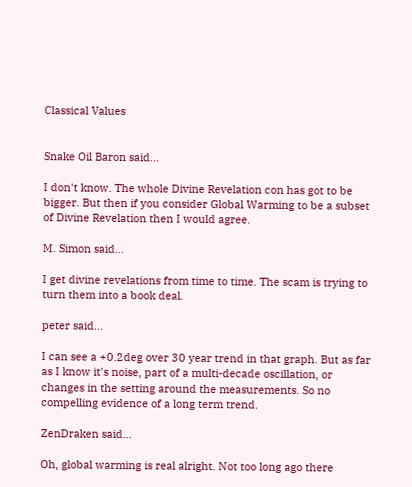Classical Values


Snake Oil Baron said...

I don't know. The whole Divine Revelation con has got to be bigger. But then if you consider Global Warming to be a subset of Divine Revelation then I would agree.

M. Simon said...

I get divine revelations from time to time. The scam is trying to turn them into a book deal.

peter said...

I can see a +0.2deg over 30 year trend in that graph. But as far as I know it's noise, part of a multi-decade oscillation, or changes in the setting around the measurements. So no compelling evidence of a long term trend.

ZenDraken said...

Oh, global warming is real alright. Not too long ago there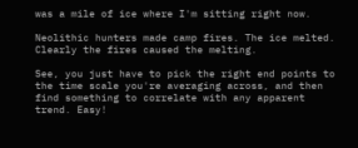was a mile of ice where I'm sitting right now.

Neolithic hunters made camp fires. The ice melted. Clearly the fires caused the melting.

See, you just have to pick the right end points to the time scale you're averaging across, and then find something to correlate with any apparent trend. Easy!